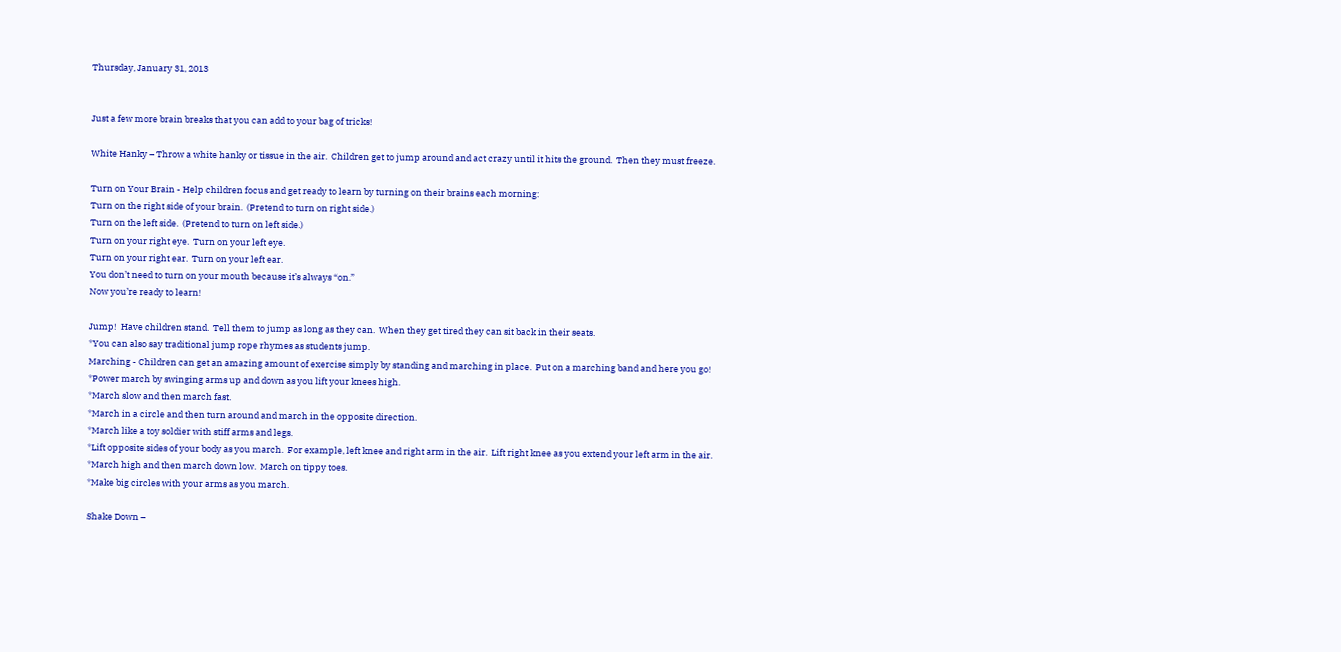Thursday, January 31, 2013


Just a few more brain breaks that you can add to your bag of tricks!

White Hanky – Throw a white hanky or tissue in the air.  Children get to jump around and act crazy until it hits the ground.  Then they must freeze.

Turn on Your Brain - Help children focus and get ready to learn by turning on their brains each morning:
Turn on the right side of your brain.  (Pretend to turn on right side.)
Turn on the left side.  (Pretend to turn on left side.)
Turn on your right eye.  Turn on your left eye.
Turn on your right ear.  Turn on your left ear.
You don’t need to turn on your mouth because it’s always “on.”
Now you’re ready to learn!

Jump!  Have children stand.  Tell them to jump as long as they can.  When they get tired they can sit back in their seats.
*You can also say traditional jump rope rhymes as students jump.
Marching - Children can get an amazing amount of exercise simply by standing and marching in place.  Put on a marching band and here you go!
*Power march by swinging arms up and down as you lift your knees high.
*March slow and then march fast.
*March in a circle and then turn around and march in the opposite direction.
*March like a toy soldier with stiff arms and legs.
*Lift opposite sides of your body as you march.  For example, left knee and right arm in the air.  Lift right knee as you extend your left arm in the air.
*March high and then march down low.  March on tippy toes.
*Make big circles with your arms as you march.

Shake Down –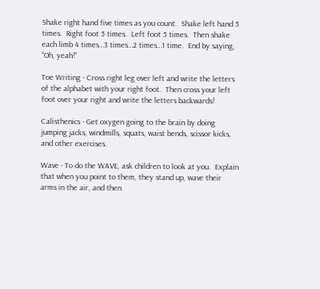Shake right hand five times as you count.  Shake left hand 5 times.  Right foot 5 times.  Left foot 5 times.  Then shake each limb 4 times…3 times…2 times…1 time.  End by saying, “Oh, yeah!”

Toe Writing - Cross right leg over left and write the letters of the alphabet with your right foot.  Then cross your left foot over your right and write the letters backwards!

Calisthenics - Get oxygen going to the brain by doing jumping jacks, windmills, squats, waist bends, scissor kicks, and other exercises.

Wave - To do the WAVE, ask children to look at you.  Explain that when you point to them, they stand up, wave their arms in the air, and then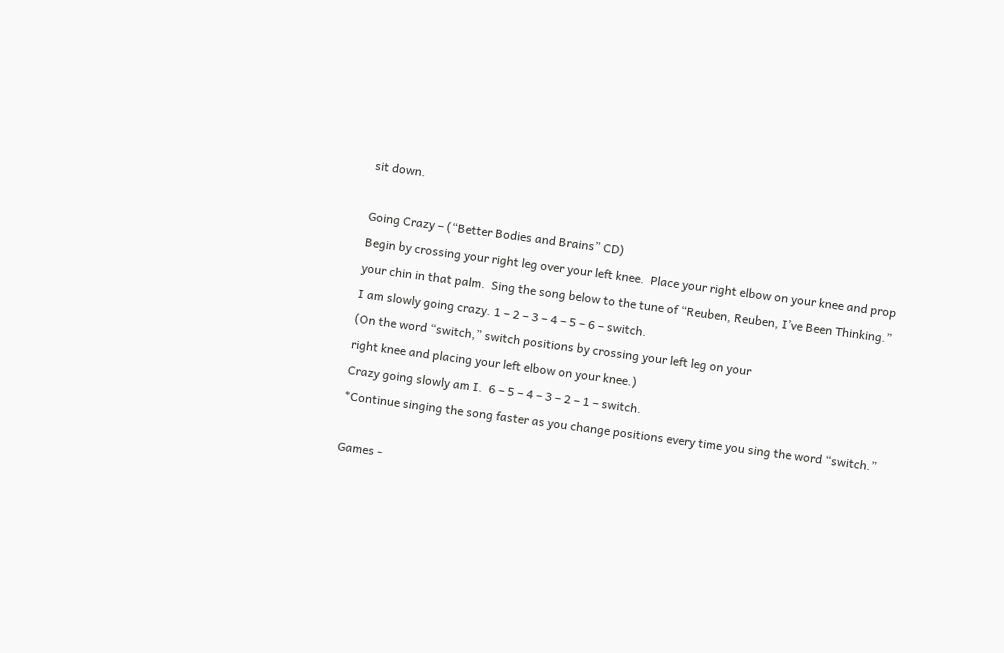sit down.

Going Crazy – (“Better Bodies and Brains” CD)
Begin by crossing your right leg over your left knee.  Place your right elbow on your knee and prop your chin in that palm.  Sing the song below to the tune of “Reuben, Reuben, I’ve Been Thinking.”
I am slowly going crazy. 1 – 2 – 3 – 4 – 5 – 6 – switch.
(On the word “switch,” switch positions by crossing your left leg on your
right knee and placing your left elbow on your knee.)
Crazy going slowly am I.  6 – 5 – 4 – 3 – 2 – 1 – switch.
*Continue singing the song faster as you change positions every time you sing the word “switch.”

Games -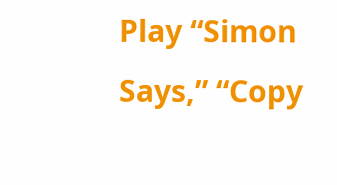Play “Simon Says,” “Copy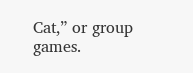Cat,” or group games.